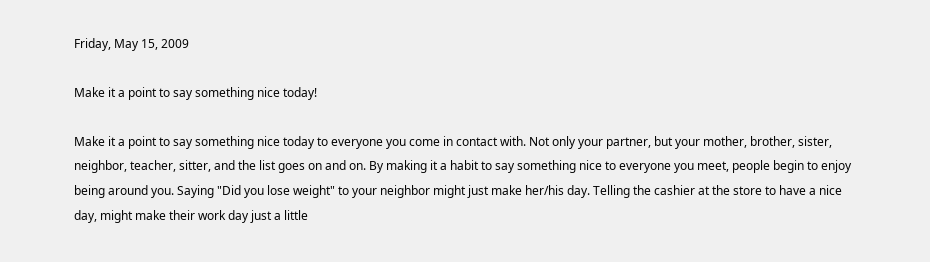Friday, May 15, 2009

Make it a point to say something nice today!

Make it a point to say something nice today to everyone you come in contact with. Not only your partner, but your mother, brother, sister, neighbor, teacher, sitter, and the list goes on and on. By making it a habit to say something nice to everyone you meet, people begin to enjoy being around you. Saying "Did you lose weight" to your neighbor might just make her/his day. Telling the cashier at the store to have a nice day, might make their work day just a little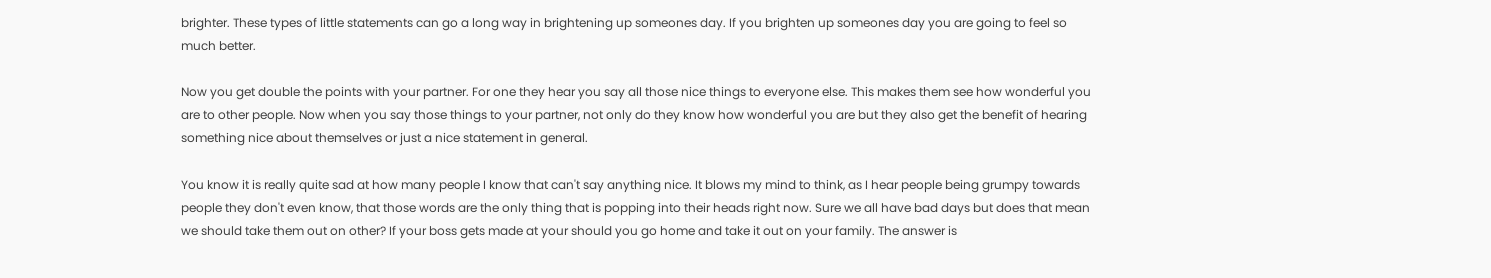brighter. These types of little statements can go a long way in brightening up someones day. If you brighten up someones day you are going to feel so much better.

Now you get double the points with your partner. For one they hear you say all those nice things to everyone else. This makes them see how wonderful you are to other people. Now when you say those things to your partner, not only do they know how wonderful you are but they also get the benefit of hearing something nice about themselves or just a nice statement in general.

You know it is really quite sad at how many people I know that can't say anything nice. It blows my mind to think, as I hear people being grumpy towards people they don't even know, that those words are the only thing that is popping into their heads right now. Sure we all have bad days but does that mean we should take them out on other? If your boss gets made at your should you go home and take it out on your family. The answer is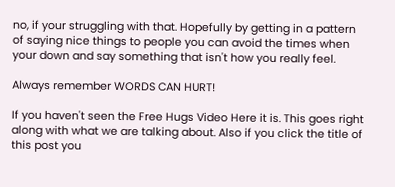no, if your struggling with that. Hopefully by getting in a pattern of saying nice things to people you can avoid the times when your down and say something that isn't how you really feel.

Always remember WORDS CAN HURT!

If you haven't seen the Free Hugs Video Here it is. This goes right along with what we are talking about. Also if you click the title of this post you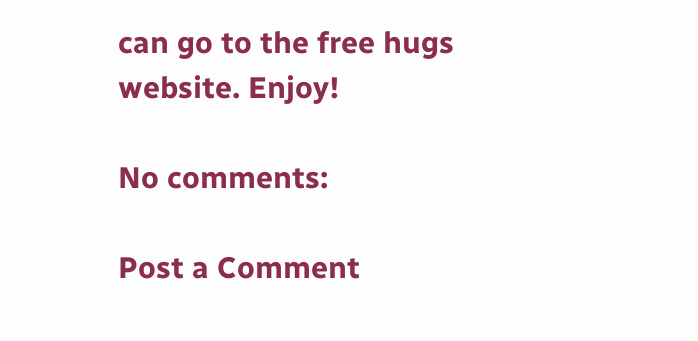can go to the free hugs website. Enjoy!

No comments:

Post a Comment